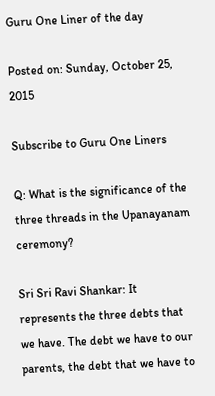Guru One Liner of the day

Posted on: Sunday, October 25, 2015

Subscribe to Guru One Liners

Q: What is the significance of the three threads in the Upanayanam ceremony?

Sri Sri Ravi Shankar: It represents the three debts that we have. The debt we have to our parents, the debt that we have to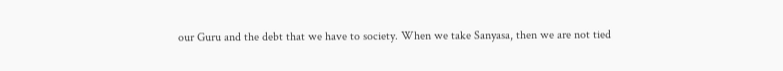our Guru and the debt that we have to society. When we take Sanyasa, then we are not tied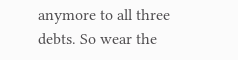anymore to all three debts. So wear the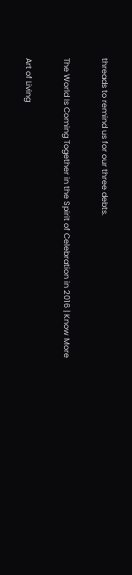threads to remind us for our three debts.

The World Is Coming Together in the Spirit of Celebration in 2016 | Know More

Art of Living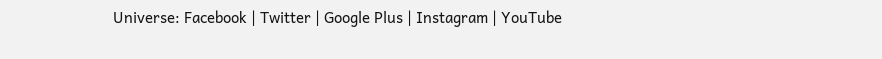Universe: Facebook | Twitter | Google Plus | Instagram | YouTube